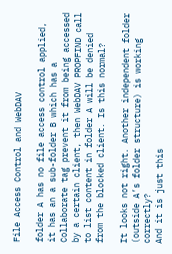File Access Control and WebDAV

folder A has no file access control applied, it has an a sub-folder B which has a Collaborate tag prevent it from being accessed by a certain client, then WebDAV PROPFIND call to list content in folder A will be denied from the blocked client. Is this normal?

It looks not right. Another independent folder (outside A’s folder structure) is working correctly?
And it is just this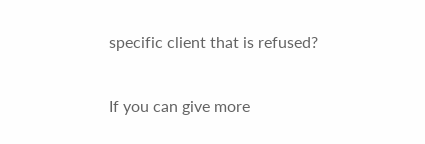specific client that is refused?

If you can give more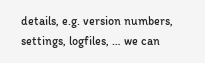details, e.g. version numbers, settings, logfiles, … we can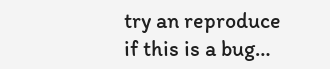try an reproduce if this is a bug…